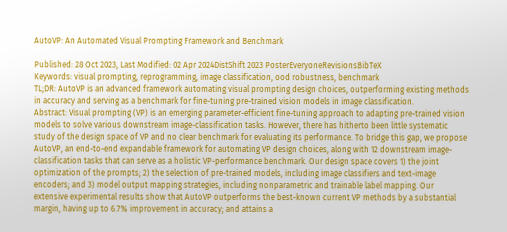AutoVP: An Automated Visual Prompting Framework and Benchmark

Published: 28 Oct 2023, Last Modified: 02 Apr 2024DistShift 2023 PosterEveryoneRevisionsBibTeX
Keywords: visual prompting, reprogramming, image classification, ood robustness, benchmark
TL;DR: AutoVP is an advanced framework automating visual prompting design choices, outperforming existing methods in accuracy and serving as a benchmark for fine-tuning pre-trained vision models in image classification.
Abstract: Visual prompting (VP) is an emerging parameter-efficient fine-tuning approach to adapting pre-trained vision models to solve various downstream image-classification tasks. However, there has hitherto been little systematic study of the design space of VP and no clear benchmark for evaluating its performance. To bridge this gap, we propose AutoVP, an end-to-end expandable framework for automating VP design choices, along with 12 downstream image-classification tasks that can serve as a holistic VP-performance benchmark. Our design space covers 1) the joint optimization of the prompts; 2) the selection of pre-trained models, including image classifiers and text-image encoders; and 3) model output mapping strategies, including nonparametric and trainable label mapping. Our extensive experimental results show that AutoVP outperforms the best-known current VP methods by a substantial margin, having up to 6.7% improvement in accuracy; and attains a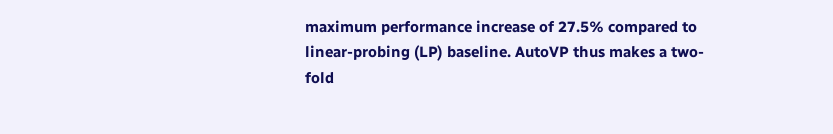maximum performance increase of 27.5% compared to linear-probing (LP) baseline. AutoVP thus makes a two-fold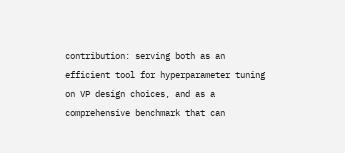contribution: serving both as an efficient tool for hyperparameter tuning on VP design choices, and as a comprehensive benchmark that can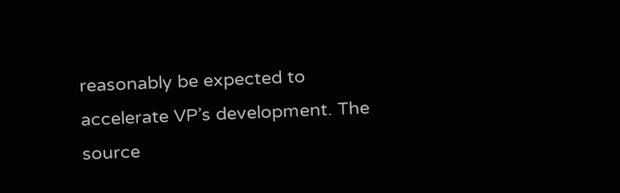reasonably be expected to accelerate VP’s development. The source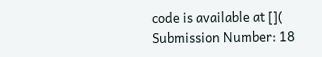code is available at [](
Submission Number: 18